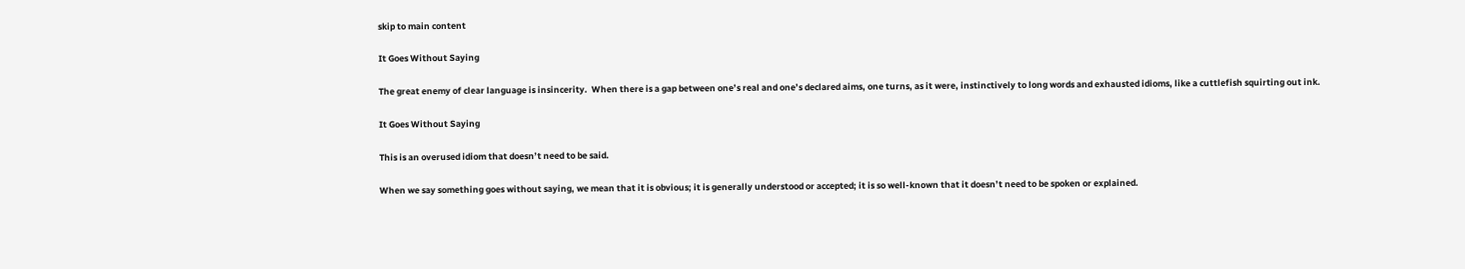skip to main content

It Goes Without Saying

The great enemy of clear language is insincerity.  When there is a gap between one’s real and one’s declared aims, one turns, as it were, instinctively to long words and exhausted idioms, like a cuttlefish squirting out ink.

It Goes Without Saying

This is an overused idiom that doesn’t need to be said.

When we say something goes without saying, we mean that it is obvious; it is generally understood or accepted; it is so well-known that it doesn’t need to be spoken or explained.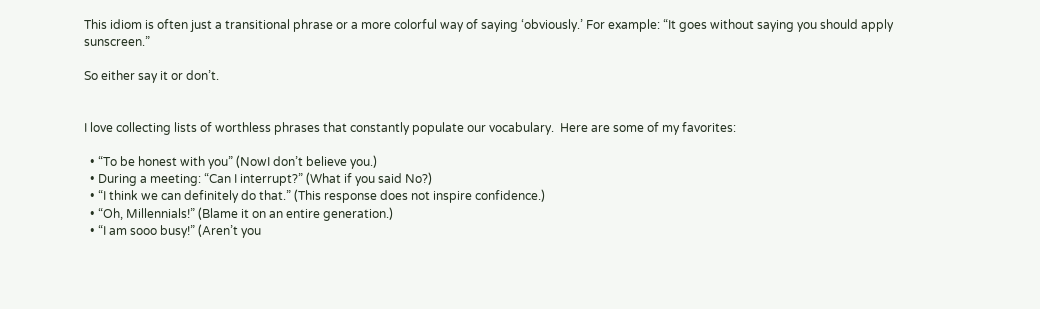This idiom is often just a transitional phrase or a more colorful way of saying ‘obviously.’ For example: “It goes without saying you should apply sunscreen.”

So either say it or don’t.


I love collecting lists of worthless phrases that constantly populate our vocabulary.  Here are some of my favorites:

  • “To be honest with you” (NowI don’t believe you.)
  • During a meeting: “Can I interrupt?” (What if you said No?)
  • “I think we can definitely do that.” (This response does not inspire confidence.)
  • “Oh, Millennials!” (Blame it on an entire generation.)
  • “I am sooo busy!” (Aren’t you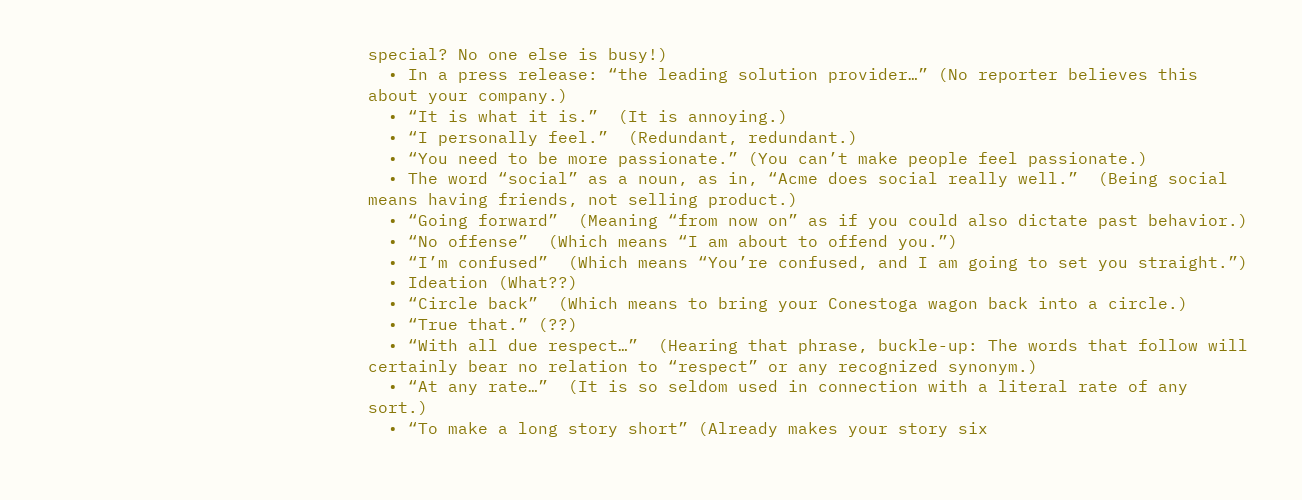special? No one else is busy!)
  • In a press release: “the leading solution provider…” (No reporter believes this about your company.)
  • “It is what it is.”  (It is annoying.)
  • “I personally feel.”  (Redundant, redundant.)
  • “You need to be more passionate.” (You can’t make people feel passionate.)
  • The word “social” as a noun, as in, “Acme does social really well.”  (Being social means having friends, not selling product.)
  • “Going forward”  (Meaning “from now on” as if you could also dictate past behavior.)
  • “No offense”  (Which means “I am about to offend you.”)
  • “I’m confused”  (Which means “You’re confused, and I am going to set you straight.”)
  • Ideation (What??)
  • “Circle back”  (Which means to bring your Conestoga wagon back into a circle.)
  • “True that.” (??)
  • “With all due respect…”  (Hearing that phrase, buckle-up: The words that follow will certainly bear no relation to “respect” or any recognized synonym.)
  • “At any rate…”  (It is so seldom used in connection with a literal rate of any sort.)
  • “To make a long story short” (Already makes your story six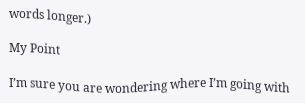words longer.)

My Point

I’m sure you are wondering where I’m going with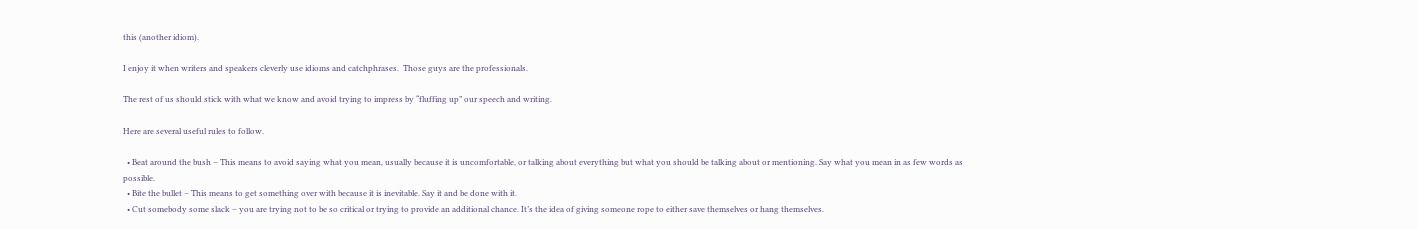this (another idiom).

I enjoy it when writers and speakers cleverly use idioms and catchphrases.  Those guys are the professionals.

The rest of us should stick with what we know and avoid trying to impress by “fluffing up” our speech and writing.

Here are several useful rules to follow.

  • Beat around the bush – This means to avoid saying what you mean, usually because it is uncomfortable, or talking about everything but what you should be talking about or mentioning. Say what you mean in as few words as possible.
  • Bite the bullet – This means to get something over with because it is inevitable. Say it and be done with it.
  • Cut somebody some slack – you are trying not to be so critical or trying to provide an additional chance. It’s the idea of giving someone rope to either save themselves or hang themselves.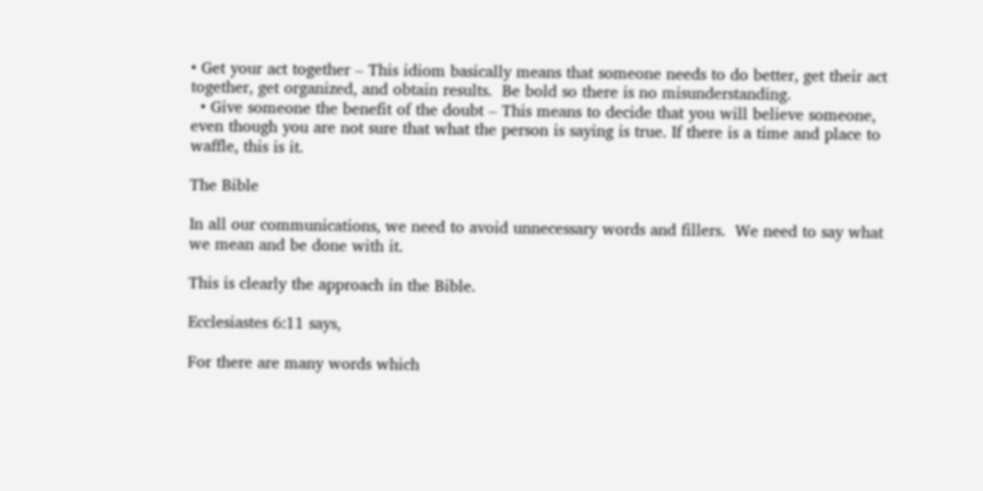• Get your act together – This idiom basically means that someone needs to do better, get their act together, get organized, and obtain results.  Be bold so there is no misunderstanding.
  • Give someone the benefit of the doubt – This means to decide that you will believe someone, even though you are not sure that what the person is saying is true. If there is a time and place to waffle, this is it.

The Bible

In all our communications, we need to avoid unnecessary words and fillers.  We need to say what we mean and be done with it.

This is clearly the approach in the Bible.

Ecclesiastes 6:11 says,

For there are many words which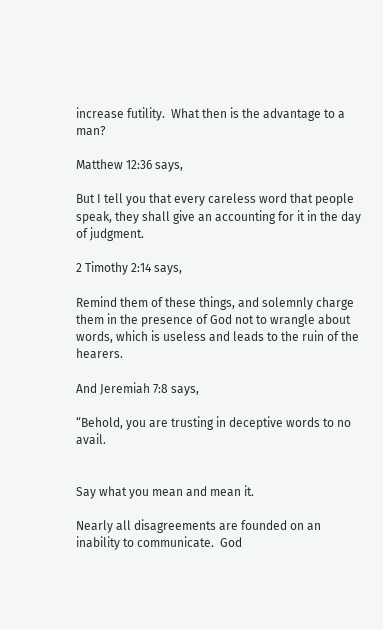increase futility.  What then is the advantage to a man?

Matthew 12:36 says,

But I tell you that every careless word that people speak, they shall give an accounting for it in the day of judgment.

2 Timothy 2:14 says,

Remind them of these things, and solemnly charge them in the presence of God not to wrangle about words, which is useless and leads to the ruin of the hearers.

And Jeremiah 7:8 says,

“Behold, you are trusting in deceptive words to no avail.


Say what you mean and mean it.

Nearly all disagreements are founded on an inability to communicate.  God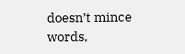doesn’t mince words,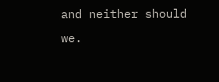and neither should we.